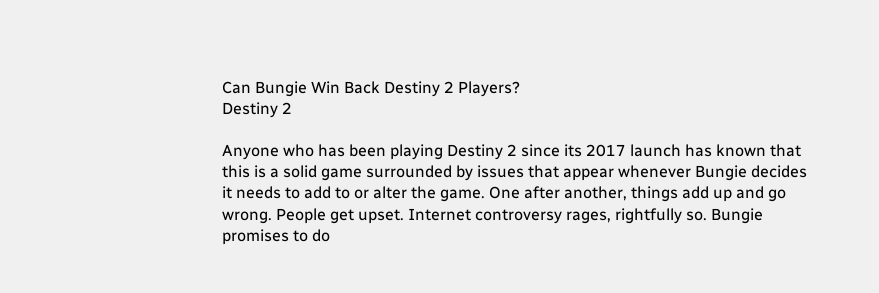Can Bungie Win Back Destiny 2 Players?
Destiny 2

Anyone who has been playing Destiny 2 since its 2017 launch has known that this is a solid game surrounded by issues that appear whenever Bungie decides it needs to add to or alter the game. One after another, things add up and go wrong. People get upset. Internet controversy rages, rightfully so. Bungie promises to do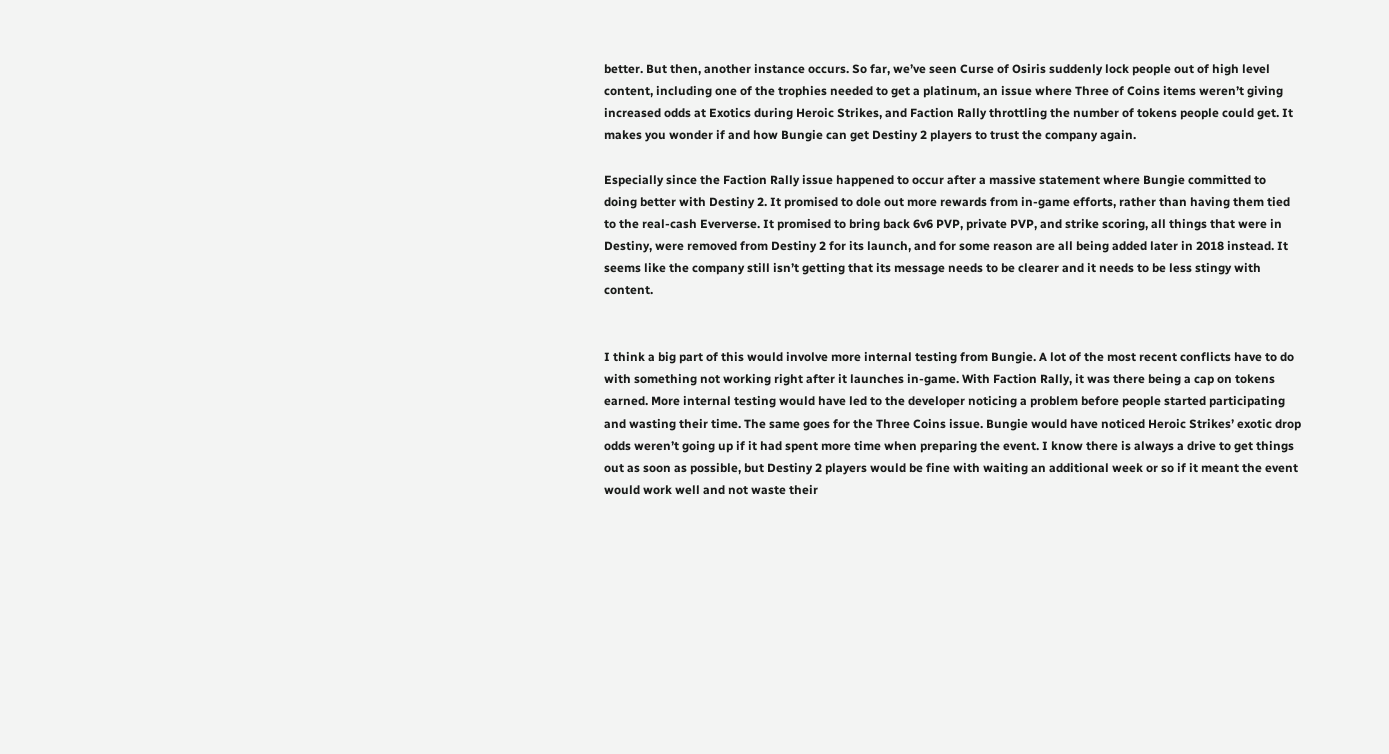better. But then, another instance occurs. So far, we’ve seen Curse of Osiris suddenly lock people out of high level content, including one of the trophies needed to get a platinum, an issue where Three of Coins items weren’t giving increased odds at Exotics during Heroic Strikes, and Faction Rally throttling the number of tokens people could get. It makes you wonder if and how Bungie can get Destiny 2 players to trust the company again.

Especially since the Faction Rally issue happened to occur after a massive statement where Bungie committed to doing better with Destiny 2. It promised to dole out more rewards from in-game efforts, rather than having them tied to the real-cash Eververse. It promised to bring back 6v6 PVP, private PVP, and strike scoring, all things that were in Destiny, were removed from Destiny 2 for its launch, and for some reason are all being added later in 2018 instead. It seems like the company still isn’t getting that its message needs to be clearer and it needs to be less stingy with content.


I think a big part of this would involve more internal testing from Bungie. A lot of the most recent conflicts have to do with something not working right after it launches in-game. With Faction Rally, it was there being a cap on tokens earned. More internal testing would have led to the developer noticing a problem before people started participating and wasting their time. The same goes for the Three Coins issue. Bungie would have noticed Heroic Strikes’ exotic drop odds weren’t going up if it had spent more time when preparing the event. I know there is always a drive to get things out as soon as possible, but Destiny 2 players would be fine with waiting an additional week or so if it meant the event would work well and not waste their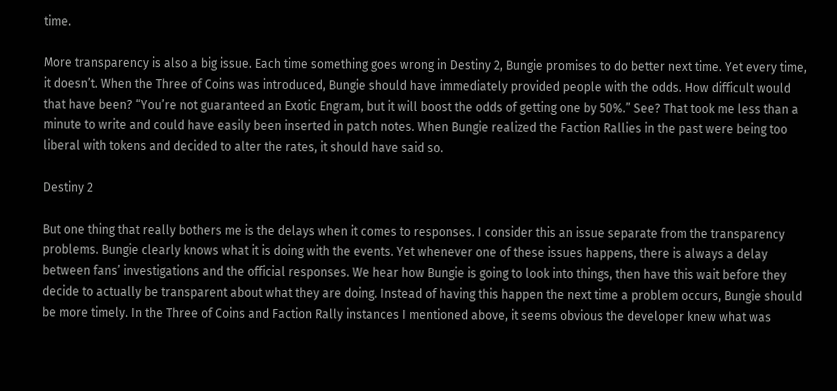time.

More transparency is also a big issue. Each time something goes wrong in Destiny 2, Bungie promises to do better next time. Yet every time, it doesn’t. When the Three of Coins was introduced, Bungie should have immediately provided people with the odds. How difficult would that have been? “You’re not guaranteed an Exotic Engram, but it will boost the odds of getting one by 50%.” See? That took me less than a minute to write and could have easily been inserted in patch notes. When Bungie realized the Faction Rallies in the past were being too liberal with tokens and decided to alter the rates, it should have said so.

Destiny 2

But one thing that really bothers me is the delays when it comes to responses. I consider this an issue separate from the transparency problems. Bungie clearly knows what it is doing with the events. Yet whenever one of these issues happens, there is always a delay between fans’ investigations and the official responses. We hear how Bungie is going to look into things, then have this wait before they decide to actually be transparent about what they are doing. Instead of having this happen the next time a problem occurs, Bungie should be more timely. In the Three of Coins and Faction Rally instances I mentioned above, it seems obvious the developer knew what was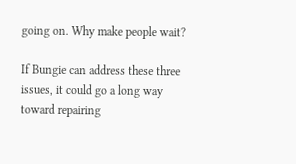going on. Why make people wait?

If Bungie can address these three issues, it could go a long way toward repairing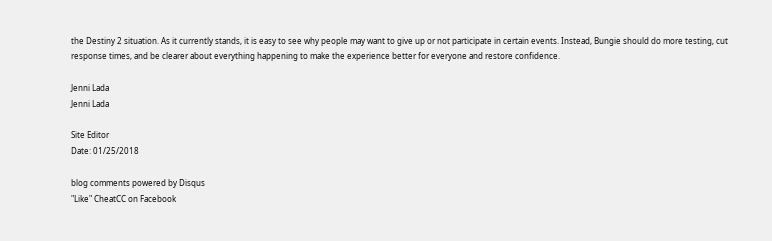the Destiny 2 situation. As it currently stands, it is easy to see why people may want to give up or not participate in certain events. Instead, Bungie should do more testing, cut response times, and be clearer about everything happening to make the experience better for everyone and restore confidence.

Jenni Lada
Jenni Lada

Site Editor
Date: 01/25/2018

blog comments powered by Disqus
"Like" CheatCC on Facebook